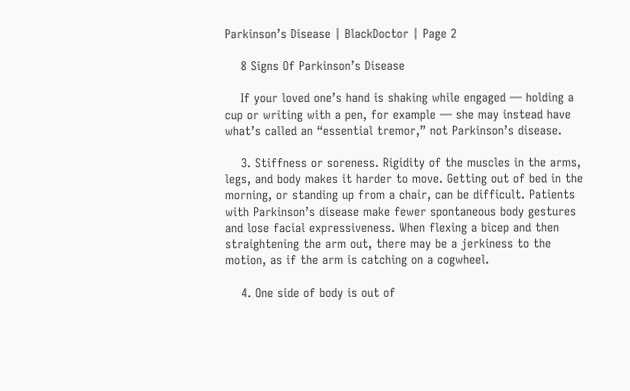Parkinson’s Disease | BlackDoctor | Page 2

    8 Signs Of Parkinson’s Disease

    If your loved one’s hand is shaking while engaged — holding a cup or writing with a pen, for example — she may instead have what’s called an “essential tremor,” not Parkinson’s disease.

    3. Stiffness or soreness. Rigidity of the muscles in the arms, legs, and body makes it harder to move. Getting out of bed in the morning, or standing up from a chair, can be difficult. Patients with Parkinson’s disease make fewer spontaneous body gestures and lose facial expressiveness. When flexing a bicep and then straightening the arm out, there may be a jerkiness to the motion, as if the arm is catching on a cogwheel.

    4. One side of body is out of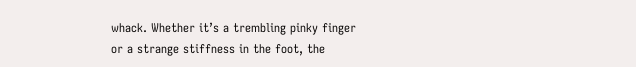whack. Whether it’s a trembling pinky finger or a strange stiffness in the foot, the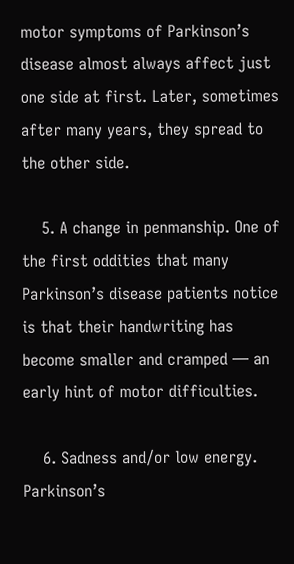motor symptoms of Parkinson’s disease almost always affect just one side at first. Later, sometimes after many years, they spread to the other side.

    5. A change in penmanship. One of the first oddities that many Parkinson’s disease patients notice is that their handwriting has become smaller and cramped — an early hint of motor difficulties.

    6. Sadness and/or low energy. Parkinson’s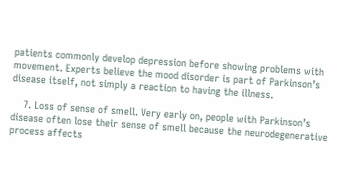patients commonly develop depression before showing problems with movement. Experts believe the mood disorder is part of Parkinson’s disease itself, not simply a reaction to having the illness.

    7. Loss of sense of smell. Very early on, people with Parkinson’s disease often lose their sense of smell because the neurodegenerative process affects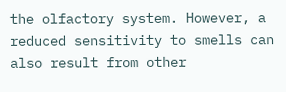the olfactory system. However, a reduced sensitivity to smells can also result from other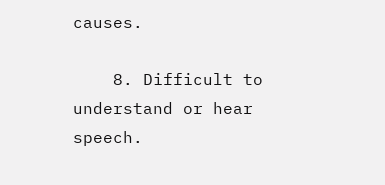causes.

    8. Difficult to understand or hear speech.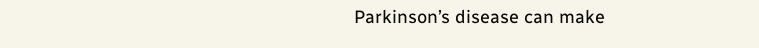Parkinson’s disease can make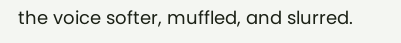the voice softer, muffled, and slurred.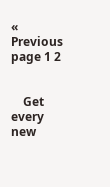« Previous page 1 2


    Get every new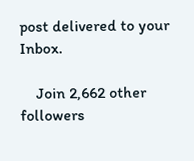post delivered to your Inbox.

    Join 2,662 other followers